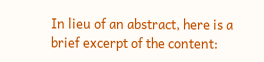In lieu of an abstract, here is a brief excerpt of the content: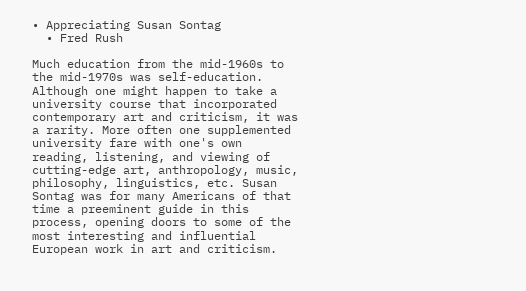• Appreciating Susan Sontag
  • Fred Rush

Much education from the mid-1960s to the mid-1970s was self-education. Although one might happen to take a university course that incorporated contemporary art and criticism, it was a rarity. More often one supplemented university fare with one's own reading, listening, and viewing of cutting-edge art, anthropology, music, philosophy, linguistics, etc. Susan Sontag was for many Americans of that time a preeminent guide in this process, opening doors to some of the most interesting and influential European work in art and criticism.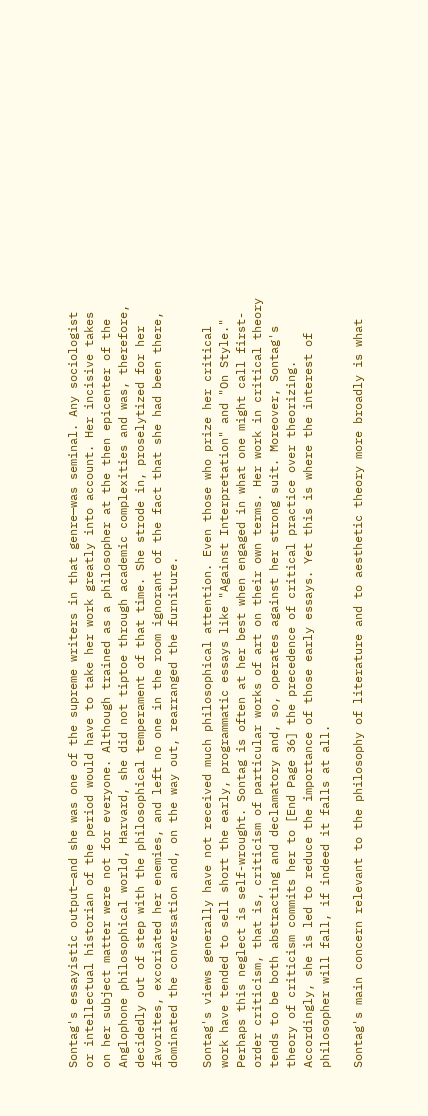Sontag's essayistic output—and she was one of the supreme writers in that genre—was seminal. Any sociologist or intellectual historian of the period would have to take her work greatly into account. Her incisive takes on her subject matter were not for everyone. Although trained as a philosopher at the then epicenter of the Anglophone philosophical world, Harvard, she did not tiptoe through academic complexities and was, therefore, decidedly out of step with the philosophical temperament of that time. She strode in, proselytized for her favorites, excoriated her enemies, and left no one in the room ignorant of the fact that she had been there, dominated the conversation and, on the way out, rearranged the furniture.

Sontag's views generally have not received much philosophical attention. Even those who prize her critical work have tended to sell short the early, programmatic essays like "Against Interpretation" and "On Style." Perhaps this neglect is self-wrought. Sontag is often at her best when engaged in what one might call first-order criticism, that is, criticism of particular works of art on their own terms. Her work in critical theory tends to be both abstracting and declamatory and, so, operates against her strong suit. Moreover, Sontag's theory of criticism commits her to [End Page 36] the precedence of critical practice over theorizing. Accordingly, she is led to reduce the importance of those early essays. Yet this is where the interest of philosopher will fall, if indeed it falls at all.

Sontag's main concern relevant to the philosophy of literature and to aesthetic theory more broadly is what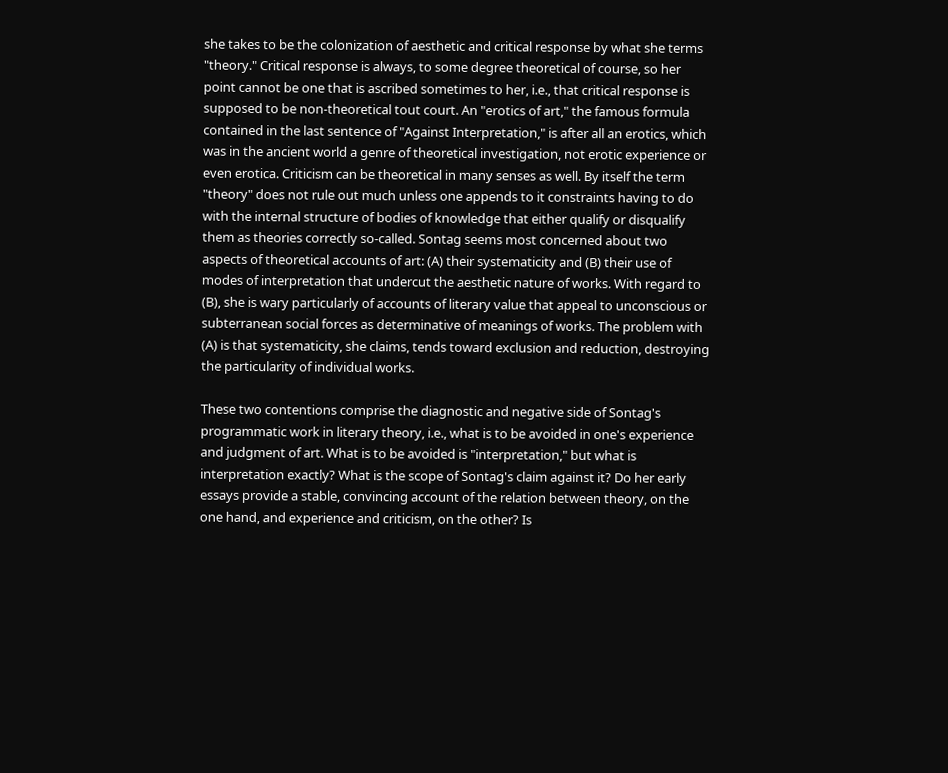she takes to be the colonization of aesthetic and critical response by what she terms "theory." Critical response is always, to some degree theoretical of course, so her point cannot be one that is ascribed sometimes to her, i.e., that critical response is supposed to be non-theoretical tout court. An "erotics of art," the famous formula contained in the last sentence of "Against Interpretation," is after all an erotics, which was in the ancient world a genre of theoretical investigation, not erotic experience or even erotica. Criticism can be theoretical in many senses as well. By itself the term "theory" does not rule out much unless one appends to it constraints having to do with the internal structure of bodies of knowledge that either qualify or disqualify them as theories correctly so-called. Sontag seems most concerned about two aspects of theoretical accounts of art: (A) their systematicity and (B) their use of modes of interpretation that undercut the aesthetic nature of works. With regard to (B), she is wary particularly of accounts of literary value that appeal to unconscious or subterranean social forces as determinative of meanings of works. The problem with (A) is that systematicity, she claims, tends toward exclusion and reduction, destroying the particularity of individual works.

These two contentions comprise the diagnostic and negative side of Sontag's programmatic work in literary theory, i.e., what is to be avoided in one's experience and judgment of art. What is to be avoided is "interpretation," but what is interpretation exactly? What is the scope of Sontag's claim against it? Do her early essays provide a stable, convincing account of the relation between theory, on the one hand, and experience and criticism, on the other? Is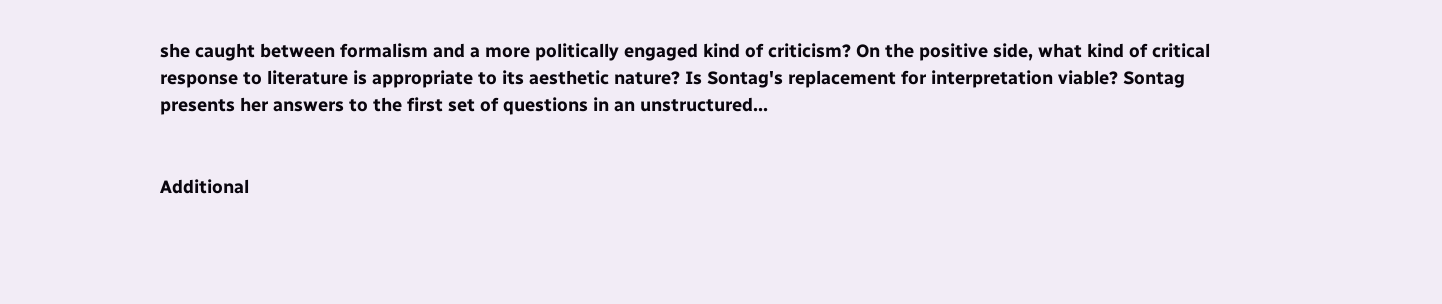she caught between formalism and a more politically engaged kind of criticism? On the positive side, what kind of critical response to literature is appropriate to its aesthetic nature? Is Sontag's replacement for interpretation viable? Sontag presents her answers to the first set of questions in an unstructured...


Additional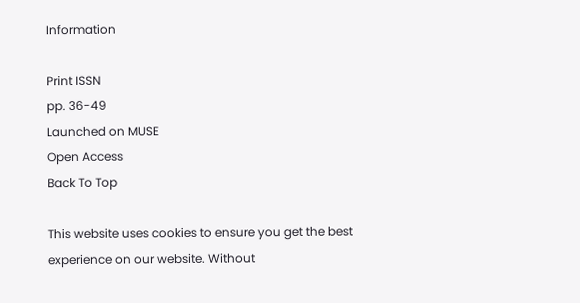Information

Print ISSN
pp. 36-49
Launched on MUSE
Open Access
Back To Top

This website uses cookies to ensure you get the best experience on our website. Without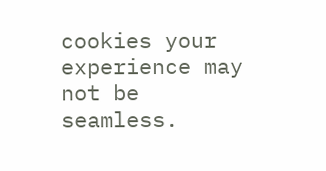cookies your experience may not be seamless.